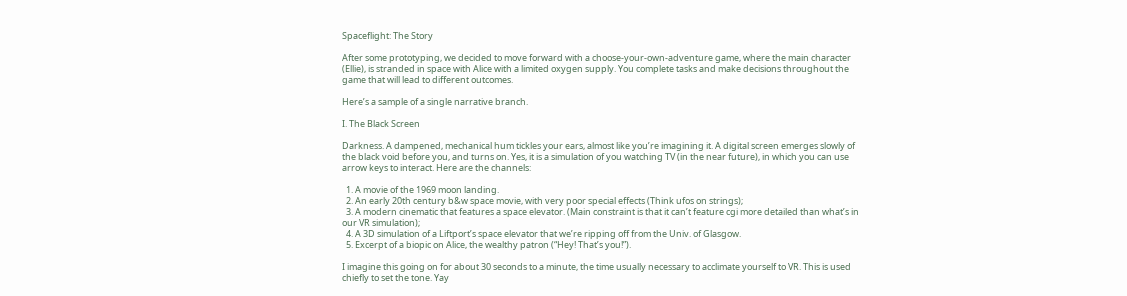Spaceflight: The Story

After some prototyping, we decided to move forward with a choose-your-own-adventure game, where the main character (Ellie), is stranded in space with Alice with a limited oxygen supply. You complete tasks and make decisions throughout the game that will lead to different outcomes.

Here’s a sample of a single narrative branch.

I. The Black Screen

Darkness. A dampened, mechanical hum tickles your ears, almost like you’re imagining it. A digital screen emerges slowly of the black void before you, and turns on. Yes, it is a simulation of you watching TV (in the near future), in which you can use arrow keys to interact. Here are the channels:

  1. A movie of the 1969 moon landing.
  2. An early 20th century b&w space movie, with very poor special effects (Think ufos on strings);
  3. A modern cinematic that features a space elevator. (Main constraint is that it can’t feature cgi more detailed than what’s in our VR simulation);
  4. A 3D simulation of a Liftport’s space elevator that we’re ripping off from the Univ. of Glasgow.
  5. Excerpt of a biopic on Alice, the wealthy patron (“Hey! That’s you!”).

I imagine this going on for about 30 seconds to a minute, the time usually necessary to acclimate yourself to VR. This is used chiefly to set the tone. Yay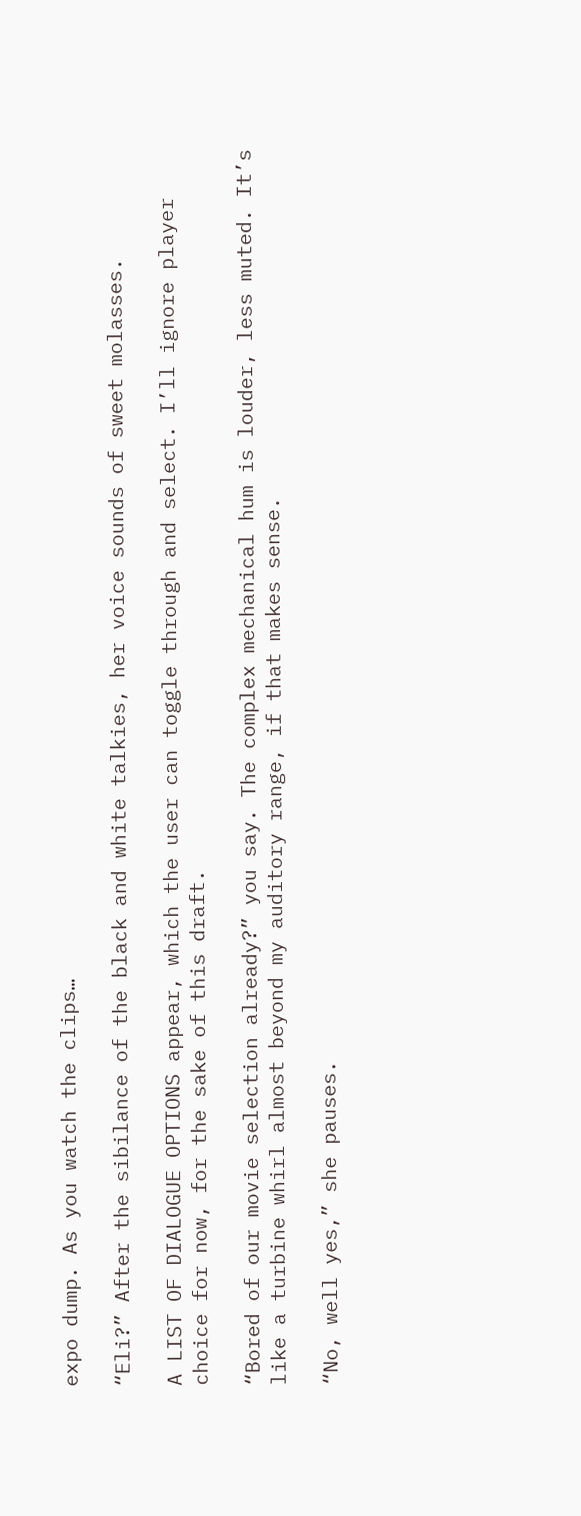expo dump. As you watch the clips…

“Eli?” After the sibilance of the black and white talkies, her voice sounds of sweet molasses.

A LIST OF DIALOGUE OPTIONS appear, which the user can toggle through and select. I’ll ignore player choice for now, for the sake of this draft.

“Bored of our movie selection already?” you say. The complex mechanical hum is louder, less muted. It’s like a turbine whirl almost beyond my auditory range, if that makes sense.

“No, well yes,” she pauses.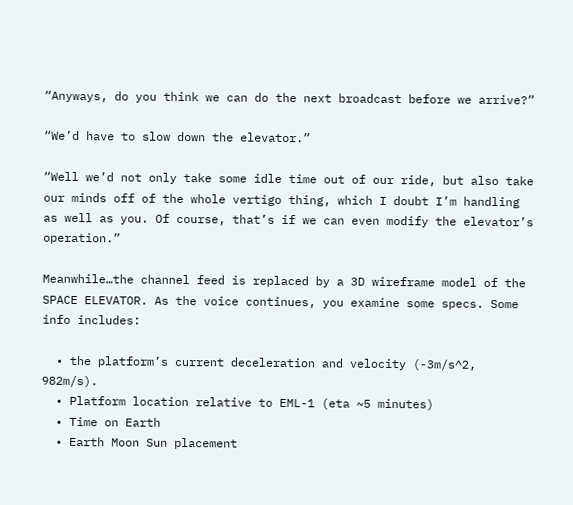“Anyways, do you think we can do the next broadcast before we arrive?”

“We’d have to slow down the elevator.”

“Well we’d not only take some idle time out of our ride, but also take our minds off of the whole vertigo thing, which I doubt I’m handling as well as you. Of course, that’s if we can even modify the elevator’s operation.”

Meanwhile…the channel feed is replaced by a 3D wireframe model of the SPACE ELEVATOR. As the voice continues, you examine some specs. Some info includes:

  • the platform’s current deceleration and velocity (-3m/s^2, 982m/s).
  • Platform location relative to EML-1 (eta ~5 minutes)
  • Time on Earth
  • Earth Moon Sun placement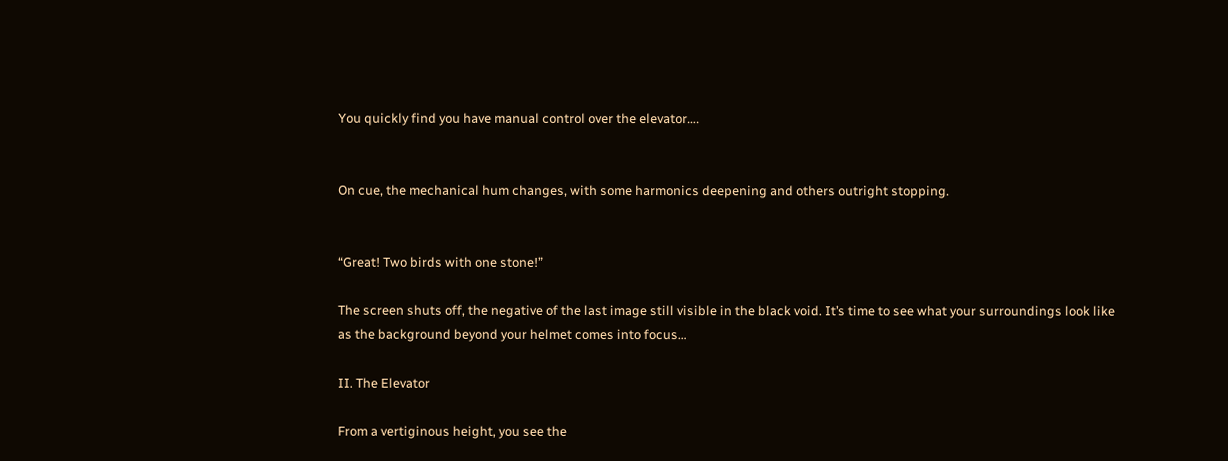You quickly find you have manual control over the elevator….


On cue, the mechanical hum changes, with some harmonics deepening and others outright stopping.


“Great! Two birds with one stone!”

The screen shuts off, the negative of the last image still visible in the black void. It’s time to see what your surroundings look like as the background beyond your helmet comes into focus…

II. The Elevator

From a vertiginous height, you see the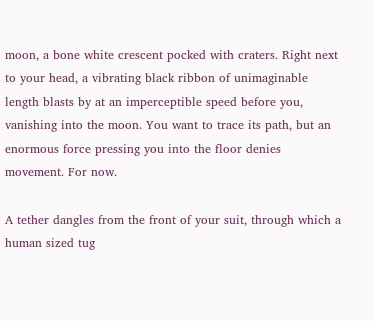moon, a bone white crescent pocked with craters. Right next to your head, a vibrating black ribbon of unimaginable length blasts by at an imperceptible speed before you, vanishing into the moon. You want to trace its path, but an enormous force pressing you into the floor denies movement. For now.

A tether dangles from the front of your suit, through which a human sized tug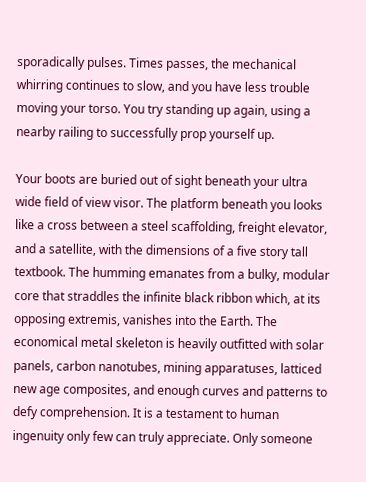sporadically pulses. Times passes, the mechanical whirring continues to slow, and you have less trouble moving your torso. You try standing up again, using a nearby railing to successfully prop yourself up.

Your boots are buried out of sight beneath your ultra wide field of view visor. The platform beneath you looks like a cross between a steel scaffolding, freight elevator, and a satellite, with the dimensions of a five story tall textbook. The humming emanates from a bulky, modular core that straddles the infinite black ribbon which, at its opposing extremis, vanishes into the Earth. The economical metal skeleton is heavily outfitted with solar panels, carbon nanotubes, mining apparatuses, latticed new age composites, and enough curves and patterns to defy comprehension. It is a testament to human ingenuity only few can truly appreciate. Only someone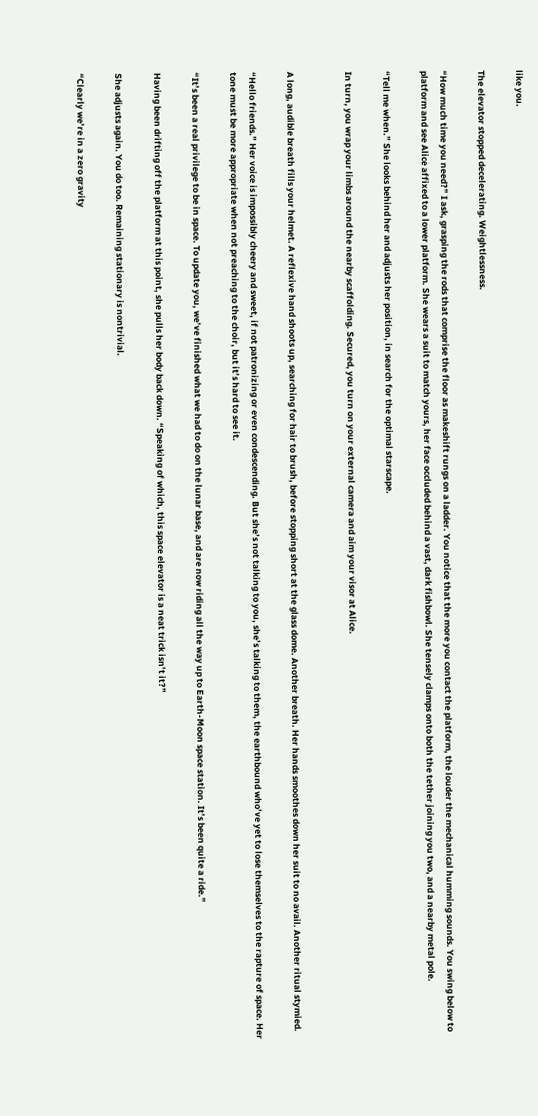like you.

The elevator stopped decelerating. Weightlessness.

“How much time you need?” I ask, grasping the rods that comprise the floor as makeshift rungs on a ladder. You notice that the more you contact the platform, the louder the mechanical humming sounds. You swing below to platform and see Alice affixed to a lower platform. She wears a suit to match yours, her face occluded behind a vast, dark fishbowl. She tensely clamps onto both the tether joining you two, and a nearby metal pole.

“Tell me when.” She looks behind her and adjusts her position, in search for the optimal starscape.

In turn, you wrap your limbs around the nearby scaffolding. Secured, you turn on your external camera and aim your visor at Alice.


A long, audible breath fills your helmet. A reflexive hand shoots up, searching for hair to brush, before stopping short at the glass dome. Another breath. Her hands smoothes down her suit to no avail. Another ritual stymied.

“Hello friends.” Her voice is impossibly cheery and sweet, if not patronizing or even condescending. But she’s not talking to you, she’s talking to them, the earthbound who’ve yet to lose themselves to the rapture of space. Her tone must be more appropriate when not preaching to the choir, but it’s hard to see it.

“It’s been a real privilege to be in space. To update you, we’ve finished what we had to do on the lunar base, and are now riding all the way up to Earth-Moon space station. It’s been quite a ride.”

Having been drifting off the platform at this point, she pulls her body back down. “Speaking of which, this space elevator is a neat trick isn’t it?”

She adjusts again. You do too. Remaining stationary is nontrivial.

“Clearly we’re in a zero gravity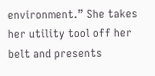environment.” She takes her utility tool off her belt and presents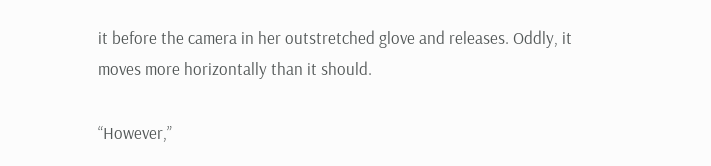it before the camera in her outstretched glove and releases. Oddly, it moves more horizontally than it should.

“However,”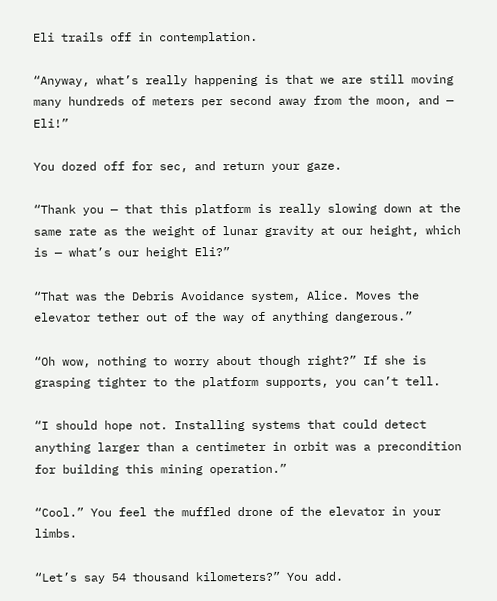Eli trails off in contemplation.

“Anyway, what’s really happening is that we are still moving many hundreds of meters per second away from the moon, and — Eli!”

You dozed off for sec, and return your gaze.

“Thank you — that this platform is really slowing down at the same rate as the weight of lunar gravity at our height, which is — what’s our height Eli?”

“That was the Debris Avoidance system, Alice. Moves the elevator tether out of the way of anything dangerous.”

“Oh wow, nothing to worry about though right?” If she is grasping tighter to the platform supports, you can’t tell.

“I should hope not. Installing systems that could detect anything larger than a centimeter in orbit was a precondition for building this mining operation.”

“Cool.” You feel the muffled drone of the elevator in your limbs.

“Let’s say 54 thousand kilometers?” You add.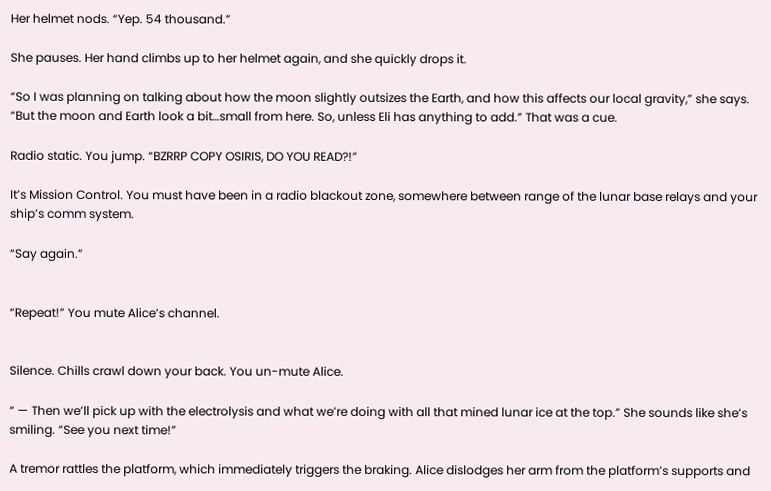Her helmet nods. “Yep. 54 thousand.”

She pauses. Her hand climbs up to her helmet again, and she quickly drops it.

“So I was planning on talking about how the moon slightly outsizes the Earth, and how this affects our local gravity,” she says. “But the moon and Earth look a bit…small from here. So, unless Eli has anything to add.” That was a cue.

Radio static. You jump. “BZRRP COPY OSIRIS, DO YOU READ?!”

It’s Mission Control. You must have been in a radio blackout zone, somewhere between range of the lunar base relays and your ship’s comm system.

“Say again.”


“Repeat!” You mute Alice’s channel.


Silence. Chills crawl down your back. You un-mute Alice.

“ — Then we’ll pick up with the electrolysis and what we’re doing with all that mined lunar ice at the top.” She sounds like she’s smiling. “See you next time!”

A tremor rattles the platform, which immediately triggers the braking. Alice dislodges her arm from the platform’s supports and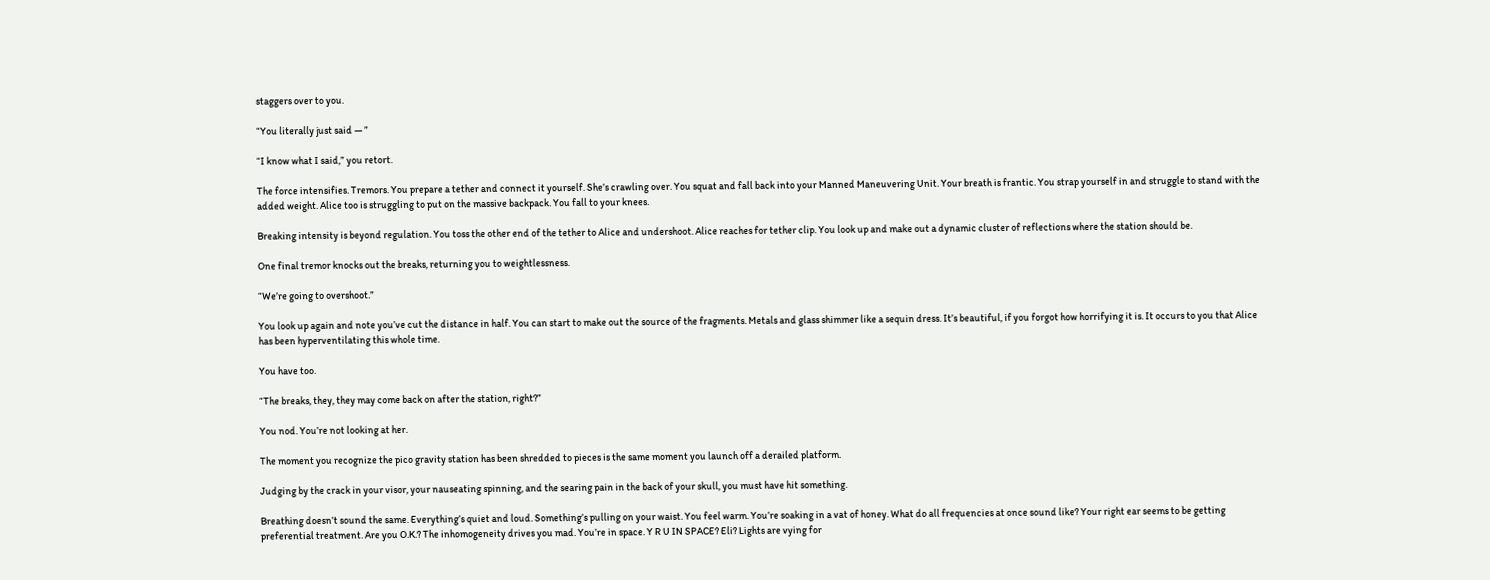staggers over to you.

“You literally just said — ”

“I know what I said,” you retort.

The force intensifies. Tremors. You prepare a tether and connect it yourself. She’s crawling over. You squat and fall back into your Manned Maneuvering Unit. Your breath is frantic. You strap yourself in and struggle to stand with the added weight. Alice too is struggling to put on the massive backpack. You fall to your knees.

Breaking intensity is beyond regulation. You toss the other end of the tether to Alice and undershoot. Alice reaches for tether clip. You look up and make out a dynamic cluster of reflections where the station should be.

One final tremor knocks out the breaks, returning you to weightlessness.

“We’re going to overshoot.”

You look up again and note you’ve cut the distance in half. You can start to make out the source of the fragments. Metals and glass shimmer like a sequin dress. It’s beautiful, if you forgot how horrifying it is. It occurs to you that Alice has been hyperventilating this whole time.

You have too.

“The breaks, they, they may come back on after the station, right?”

You nod. You’re not looking at her.

The moment you recognize the pico gravity station has been shredded to pieces is the same moment you launch off a derailed platform.

Judging by the crack in your visor, your nauseating spinning, and the searing pain in the back of your skull, you must have hit something.

Breathing doesn’t sound the same. Everything’s quiet and loud. Something’s pulling on your waist. You feel warm. You’re soaking in a vat of honey. What do all frequencies at once sound like? Your right ear seems to be getting preferential treatment. Are you O.K.? The inhomogeneity drives you mad. You’re in space. Y R U IN SPACE? Eli? Lights are vying for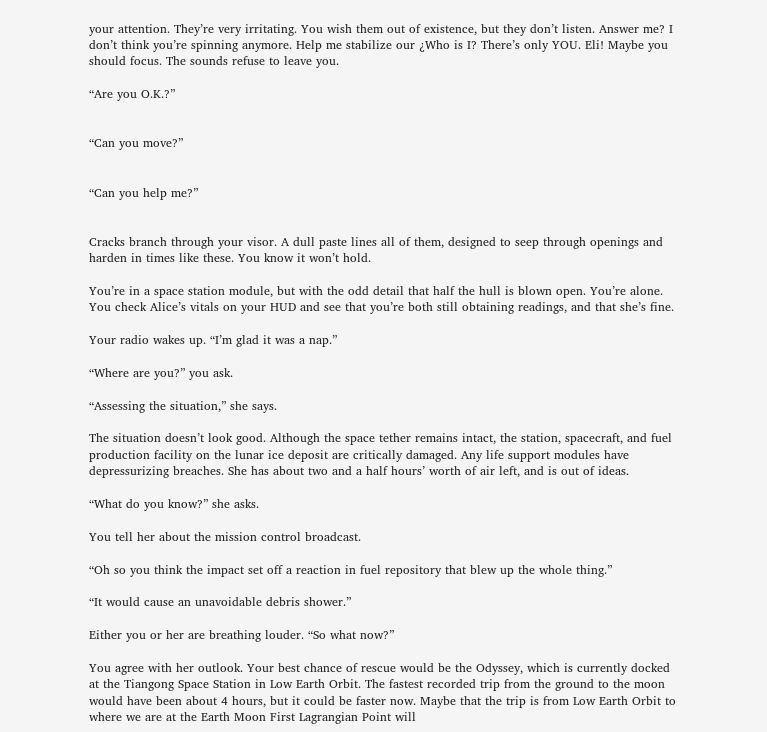your attention. They’re very irritating. You wish them out of existence, but they don’t listen. Answer me? I don’t think you’re spinning anymore. Help me stabilize our ¿Who is I? There’s only YOU. Eli! Maybe you should focus. The sounds refuse to leave you.

“Are you O.K.?”


“Can you move?”


“Can you help me?”


Cracks branch through your visor. A dull paste lines all of them, designed to seep through openings and harden in times like these. You know it won’t hold.

You’re in a space station module, but with the odd detail that half the hull is blown open. You’re alone. You check Alice’s vitals on your HUD and see that you’re both still obtaining readings, and that she’s fine.

Your radio wakes up. “I’m glad it was a nap.”

“Where are you?” you ask.

“Assessing the situation,” she says.

The situation doesn’t look good. Although the space tether remains intact, the station, spacecraft, and fuel production facility on the lunar ice deposit are critically damaged. Any life support modules have depressurizing breaches. She has about two and a half hours’ worth of air left, and is out of ideas.

“What do you know?” she asks.

You tell her about the mission control broadcast.

“Oh so you think the impact set off a reaction in fuel repository that blew up the whole thing.”

“It would cause an unavoidable debris shower.”

Either you or her are breathing louder. “So what now?”

You agree with her outlook. Your best chance of rescue would be the Odyssey, which is currently docked at the Tiangong Space Station in Low Earth Orbit. The fastest recorded trip from the ground to the moon would have been about 4 hours, but it could be faster now. Maybe that the trip is from Low Earth Orbit to where we are at the Earth Moon First Lagrangian Point will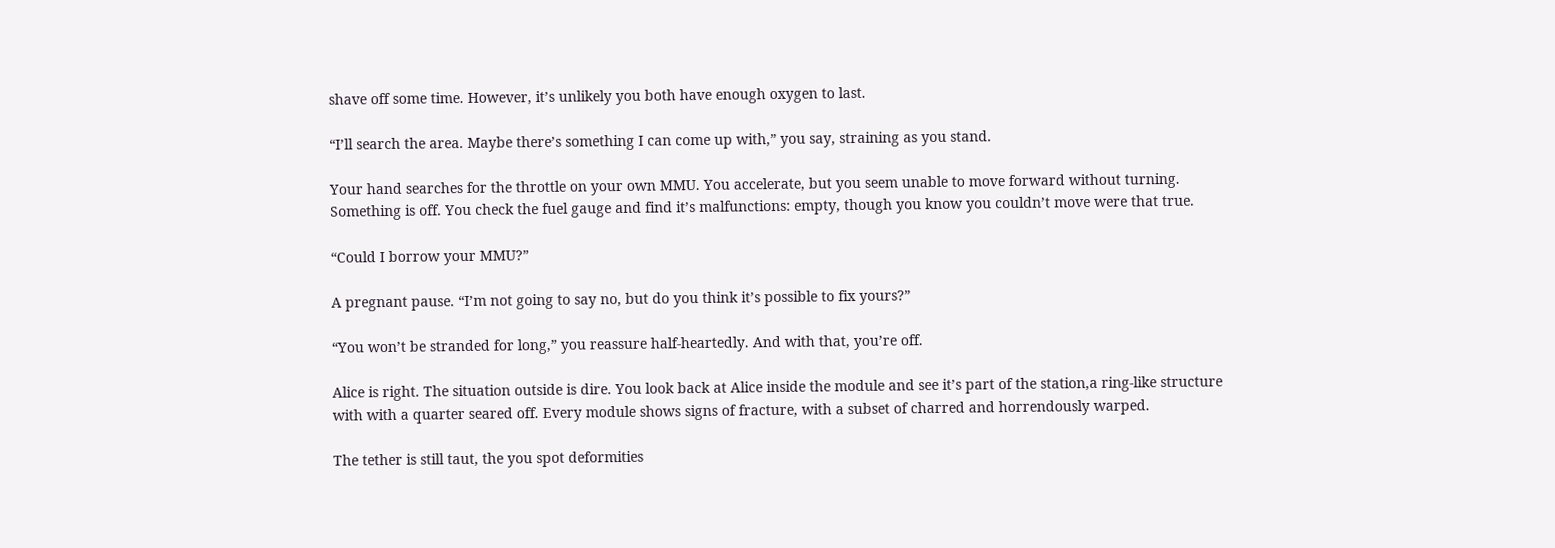shave off some time. However, it’s unlikely you both have enough oxygen to last.

“I’ll search the area. Maybe there’s something I can come up with,” you say, straining as you stand.

Your hand searches for the throttle on your own MMU. You accelerate, but you seem unable to move forward without turning. Something is off. You check the fuel gauge and find it’s malfunctions: empty, though you know you couldn’t move were that true.

“Could I borrow your MMU?”

A pregnant pause. “I’m not going to say no, but do you think it’s possible to fix yours?”

“You won’t be stranded for long,” you reassure half-heartedly. And with that, you’re off.

Alice is right. The situation outside is dire. You look back at Alice inside the module and see it’s part of the station,a ring-like structure with with a quarter seared off. Every module shows signs of fracture, with a subset of charred and horrendously warped.

The tether is still taut, the you spot deformities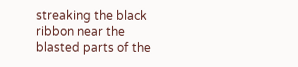streaking the black ribbon near the blasted parts of the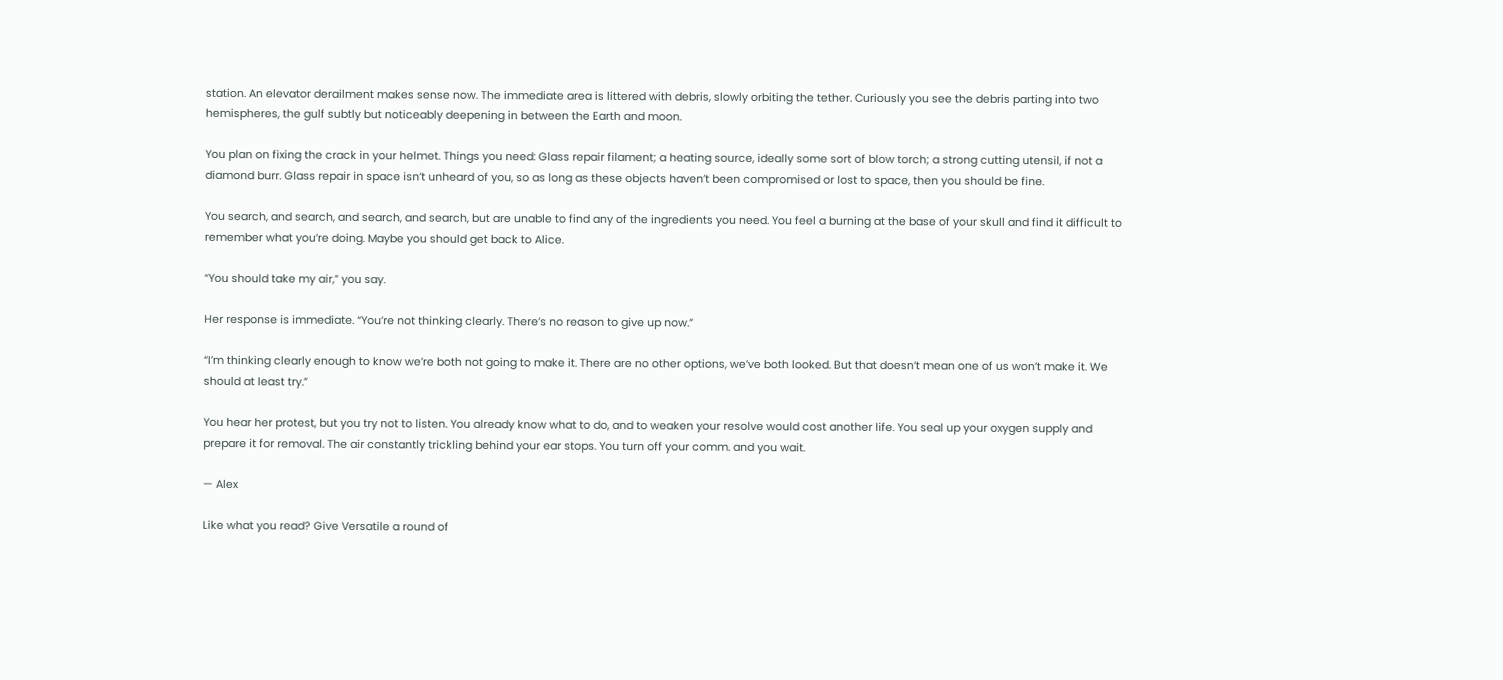station. An elevator derailment makes sense now. The immediate area is littered with debris, slowly orbiting the tether. Curiously you see the debris parting into two hemispheres, the gulf subtly but noticeably deepening in between the Earth and moon.

You plan on fixing the crack in your helmet. Things you need: Glass repair filament; a heating source, ideally some sort of blow torch; a strong cutting utensil, if not a diamond burr. Glass repair in space isn’t unheard of you, so as long as these objects haven’t been compromised or lost to space, then you should be fine.

You search, and search, and search, and search, but are unable to find any of the ingredients you need. You feel a burning at the base of your skull and find it difficult to remember what you’re doing. Maybe you should get back to Alice.

“You should take my air,” you say.

Her response is immediate. “You’re not thinking clearly. There’s no reason to give up now.”

“I’m thinking clearly enough to know we’re both not going to make it. There are no other options, we’ve both looked. But that doesn’t mean one of us won’t make it. We should at least try.”

You hear her protest, but you try not to listen. You already know what to do, and to weaken your resolve would cost another life. You seal up your oxygen supply and prepare it for removal. The air constantly trickling behind your ear stops. You turn off your comm. and you wait.

— Alex

Like what you read? Give Versatile a round of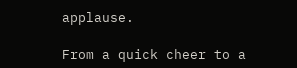applause.

From a quick cheer to a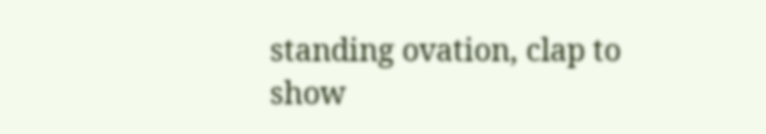standing ovation, clap to show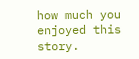how much you enjoyed this story.